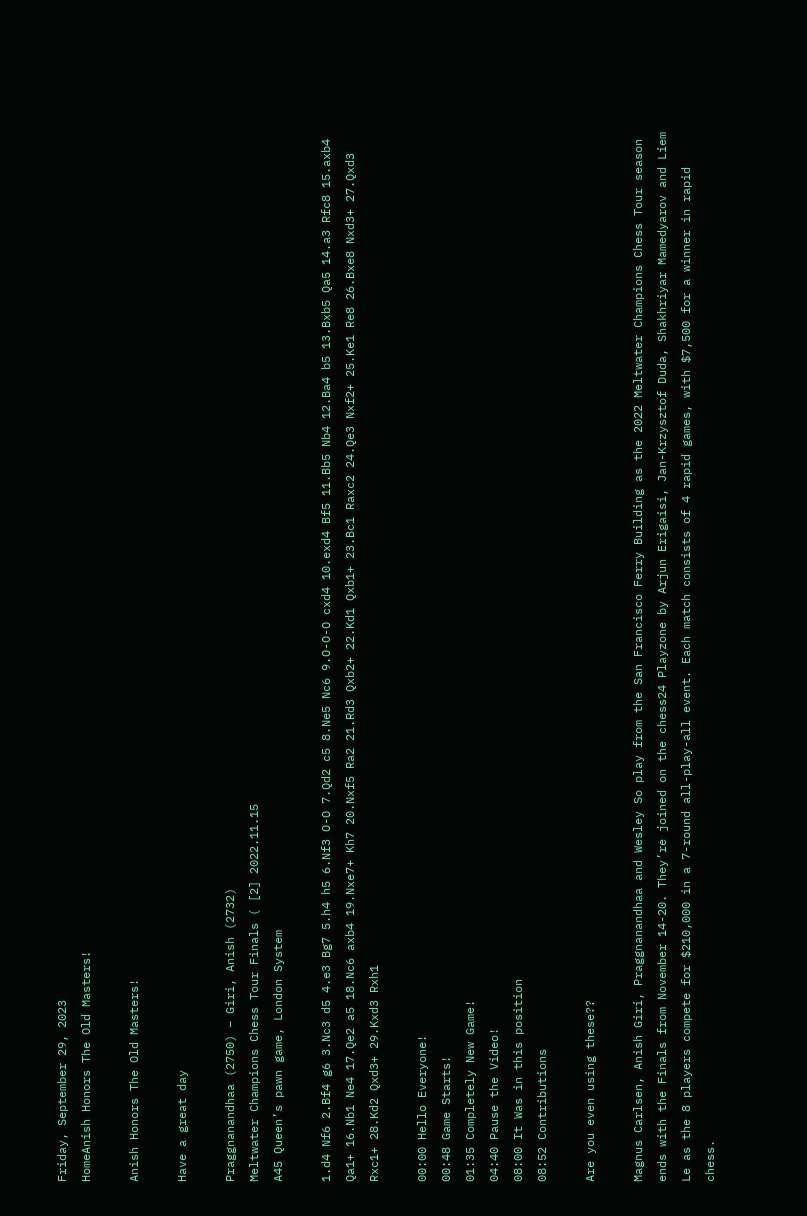Friday, September 29, 2023
HomeAnish Honors The Old Masters!

Anish Honors The Old Masters!

Have a great day

Praggnanandhaa (2750) – Giri, Anish (2732)
Meltwater Champions Chess Tour Finals ( [2] 2022.11.15
A45 Queen’s pawn game, London System

1.d4 Nf6 2.Bf4 g6 3.Nc3 d5 4.e3 Bg7 5.h4 h5 6.Nf3 O-O 7.Qd2 c5 8.Ne5 Nc6 9.O-O-O cxd4 10.exd4 Bf5 11.Bb5 Nb4 12.Ba4 b5 13.Bxb5 Qa5 14.a3 Rfc8 15.axb4 Qa1+ 16.Nb1 Ne4 17.Qe2 a5 18.Nc6 axb4 19.Nxe7+ Kh7 20.Nxf5 Ra2 21.Rd3 Qxb2+ 22.Kd1 Qxb1+ 23.Bc1 Raxc2 24.Qe3 Nxf2+ 25.Ke1 Re8 26.Bxe8 Nxd3+ 27.Qxd3 Rxc1+ 28.Kd2 Qxd3+ 29.Kxd3 Rxh1

00:00 Hello Everyone!
00:48 Game Starts!
01:35 Completely New Game!
04:40 Pause the Video!
08:00 It Was in this position
08:52 Contributions

Are you even using these??

Magnus Carlsen, Anish Giri, Praggnanandhaa and Wesley So play from the San Francisco Ferry Building as the 2022 Meltwater Champions Chess Tour season ends with the Finals from November 14-20. They’re joined on the chess24 Playzone by Arjun Erigaisi, Jan-Krzysztof Duda, Shakhriyar Mamedyarov and Liem Le as the 8 players compete for $210,000 in a 7-round all-play-all event. Each match consists of 4 rapid games, with $7,500 for a winner in rapid chess.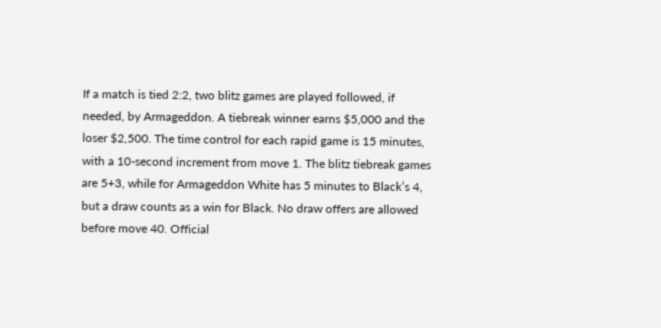If a match is tied 2:2, two blitz games are played followed, if needed, by Armageddon. A tiebreak winner earns $5,000 and the loser $2,500. The time control for each rapid game is 15 minutes, with a 10-second increment from move 1. The blitz tiebreak games are 5+3, while for Armageddon White has 5 minutes to Black’s 4, but a draw counts as a win for Black. No draw offers are allowed before move 40. Official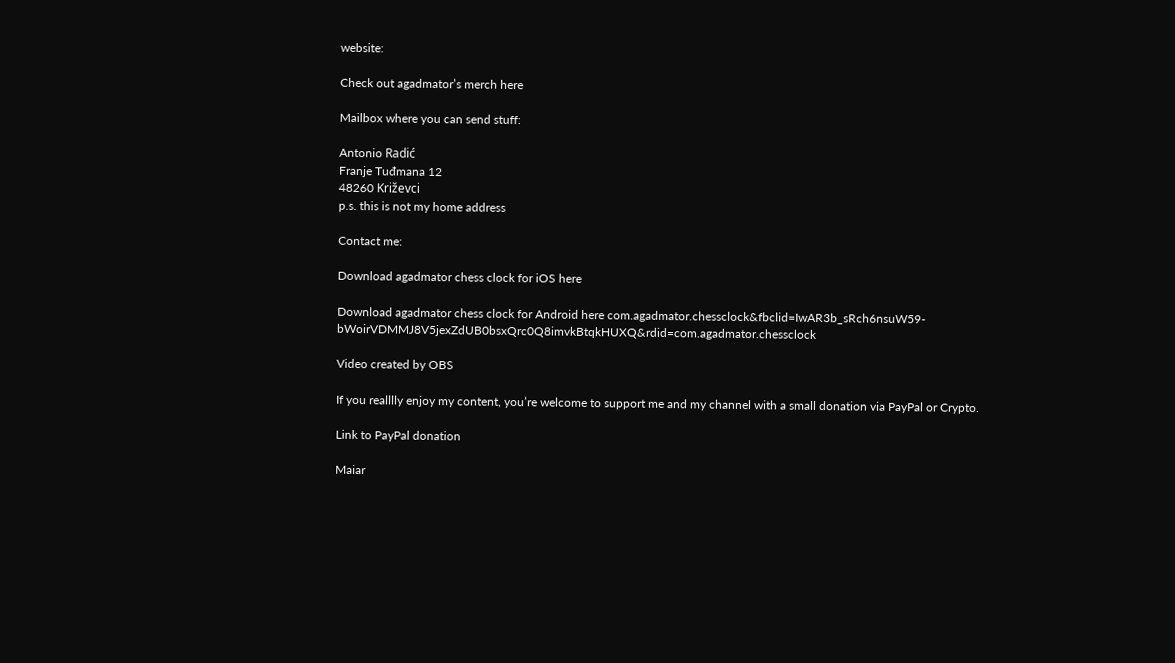website:

Check out agadmator’s merch here

Mailbox where you can send stuff:

Antonio Radić
Franje Tuđmana 12
48260 Križevci
p.s. this is not my home address

Contact me:

Download agadmator chess clock for iOS here

Download agadmator chess clock for Android here com.agadmator.chessclock&fbclid=IwAR3b_sRch6nsuW59-bWoirVDMMJ8V5jexZdUB0bsxQrc0Q8imvkBtqkHUXQ&rdid=com.agadmator.chessclock

Video created by OBS

If you realllly enjoy my content, you’re welcome to support me and my channel with a small donation via PayPal or Crypto.

Link to PayPal donation

Maiar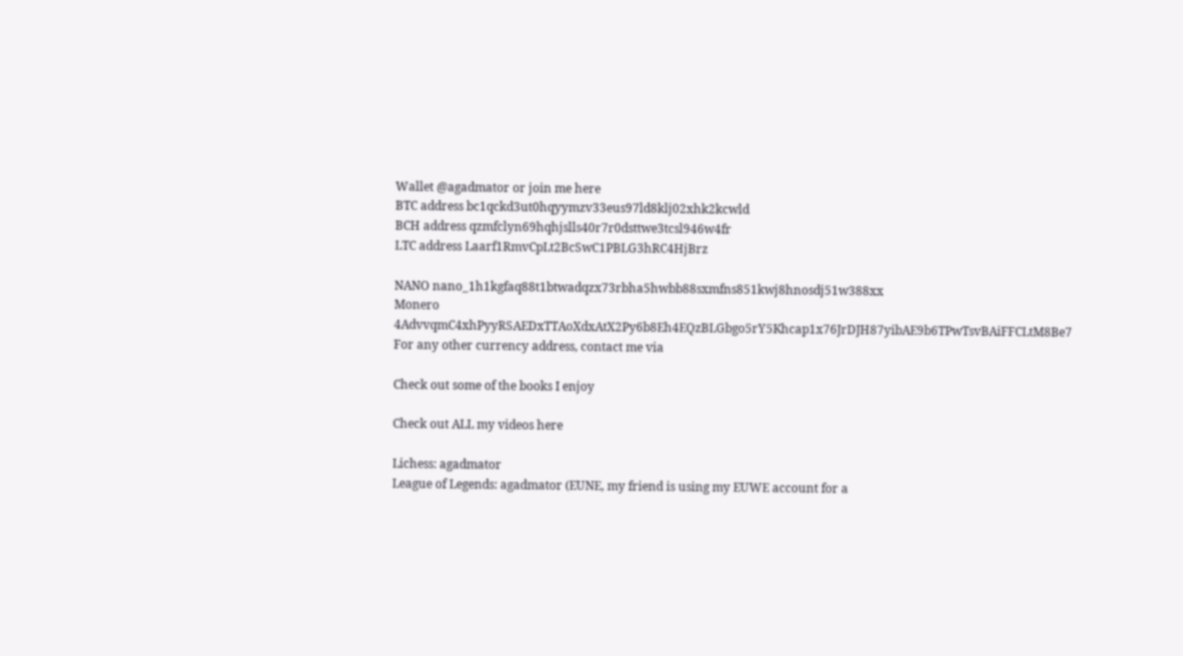Wallet @agadmator or join me here
BTC address bc1qckd3ut0hqyymzv33eus97ld8klj02xhk2kcwld
BCH address qzmfclyn69hqhjslls40r7r0dsttwe3tcsl946w4fr
LTC address Laarf1RmvCpLt2BcSwC1PBLG3hRC4HjBrz

NANO nano_1h1kgfaq88t1btwadqzx73rbha5hwbb88sxmfns851kwj8hnosdj51w388xx
Monero 4AdvvqmC4xhPyyRSAEDxTTAoXdxAtX2Py6b8Eh4EQzBLGbgo5rY5Khcap1x76JrDJH87yibAE9b6TPwTsvBAiFFCLtM8Be7
For any other currency address, contact me via

Check out some of the books I enjoy

Check out ALL my videos here

Lichess: agadmator
League of Legends: agadmator (EUNE, my friend is using my EUWE account for a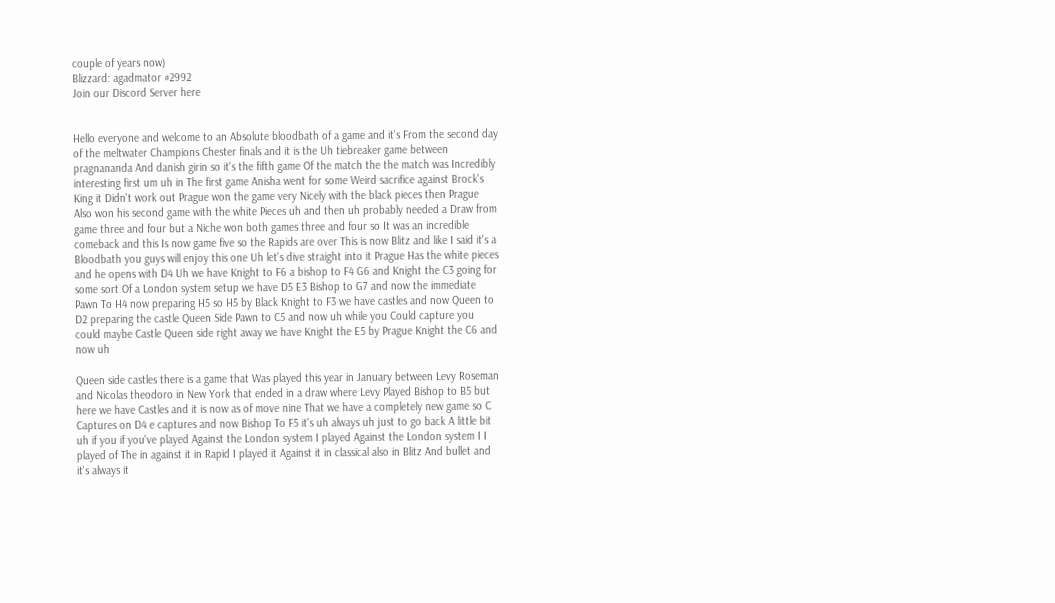couple of years now)
Blizzard: agadmator #2992
Join our Discord Server here


Hello everyone and welcome to an Absolute bloodbath of a game and it's From the second day of the meltwater Champions Chester finals and it is the Uh tiebreaker game between pragnananda And danish girin so it's the fifth game Of the match the the match was Incredibly interesting first um uh in The first game Anisha went for some Weird sacrifice against Brock's King it Didn't work out Prague won the game very Nicely with the black pieces then Prague Also won his second game with the white Pieces uh and then uh probably needed a Draw from game three and four but a Niche won both games three and four so It was an incredible comeback and this Is now game five so the Rapids are over This is now Blitz and like I said it's a Bloodbath you guys will enjoy this one Uh let's dive straight into it Prague Has the white pieces and he opens with D4 Uh we have Knight to F6 a bishop to F4 G6 and Knight the C3 going for some sort Of a London system setup we have D5 E3 Bishop to G7 and now the immediate Pawn To H4 now preparing H5 so H5 by Black Knight to F3 we have castles and now Queen to D2 preparing the castle Queen Side Pawn to C5 and now uh while you Could capture you could maybe Castle Queen side right away we have Knight the E5 by Prague Knight the C6 and now uh

Queen side castles there is a game that Was played this year in January between Levy Roseman and Nicolas theodoro in New York that ended in a draw where Levy Played Bishop to B5 but here we have Castles and it is now as of move nine That we have a completely new game so C Captures on D4 e captures and now Bishop To F5 it's uh always uh just to go back A little bit uh if you if you've played Against the London system I played Against the London system I I played of The in against it in Rapid I played it Against it in classical also in Blitz And bullet and it's always it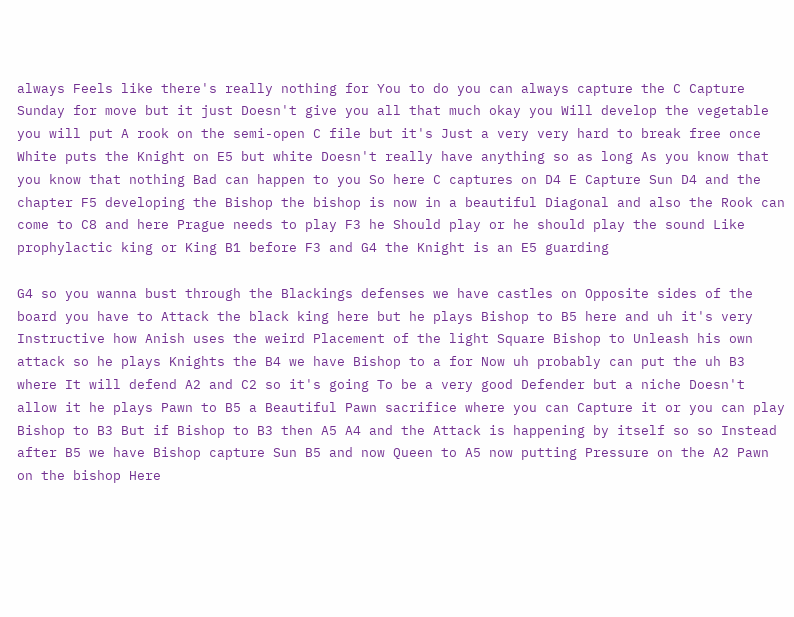always Feels like there's really nothing for You to do you can always capture the C Capture Sunday for move but it just Doesn't give you all that much okay you Will develop the vegetable you will put A rook on the semi-open C file but it's Just a very very hard to break free once White puts the Knight on E5 but white Doesn't really have anything so as long As you know that you know that nothing Bad can happen to you So here C captures on D4 E Capture Sun D4 and the chapter F5 developing the Bishop the bishop is now in a beautiful Diagonal and also the Rook can come to C8 and here Prague needs to play F3 he Should play or he should play the sound Like prophylactic king or King B1 before F3 and G4 the Knight is an E5 guarding

G4 so you wanna bust through the Blackings defenses we have castles on Opposite sides of the board you have to Attack the black king here but he plays Bishop to B5 here and uh it's very Instructive how Anish uses the weird Placement of the light Square Bishop to Unleash his own attack so he plays Knights the B4 we have Bishop to a for Now uh probably can put the uh B3 where It will defend A2 and C2 so it's going To be a very good Defender but a niche Doesn't allow it he plays Pawn to B5 a Beautiful Pawn sacrifice where you can Capture it or you can play Bishop to B3 But if Bishop to B3 then A5 A4 and the Attack is happening by itself so so Instead after B5 we have Bishop capture Sun B5 and now Queen to A5 now putting Pressure on the A2 Pawn on the bishop Here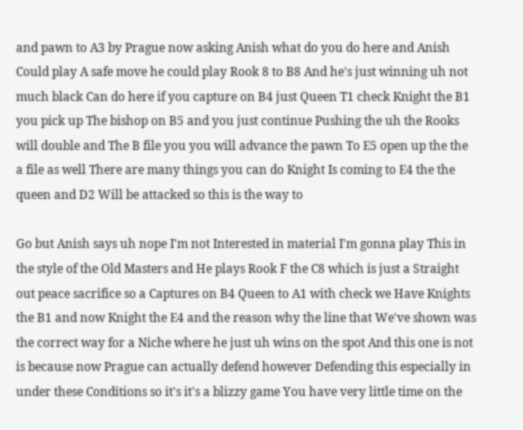and pawn to A3 by Prague now asking Anish what do you do here and Anish Could play A safe move he could play Rook 8 to B8 And he's just winning uh not much black Can do here if you capture on B4 just Queen T1 check Knight the B1 you pick up The bishop on B5 and you just continue Pushing the uh the Rooks will double and The B file you you will advance the pawn To E5 open up the the a file as well There are many things you can do Knight Is coming to E4 the the queen and D2 Will be attacked so this is the way to

Go but Anish says uh nope I'm not Interested in material I'm gonna play This in the style of the Old Masters and He plays Rook F the C8 which is just a Straight out peace sacrifice so a Captures on B4 Queen to A1 with check we Have Knights the B1 and now Knight the E4 and the reason why the line that We've shown was the correct way for a Niche where he just uh wins on the spot And this one is not is because now Prague can actually defend however Defending this especially in under these Conditions so it's it's a blizzy game You have very little time on the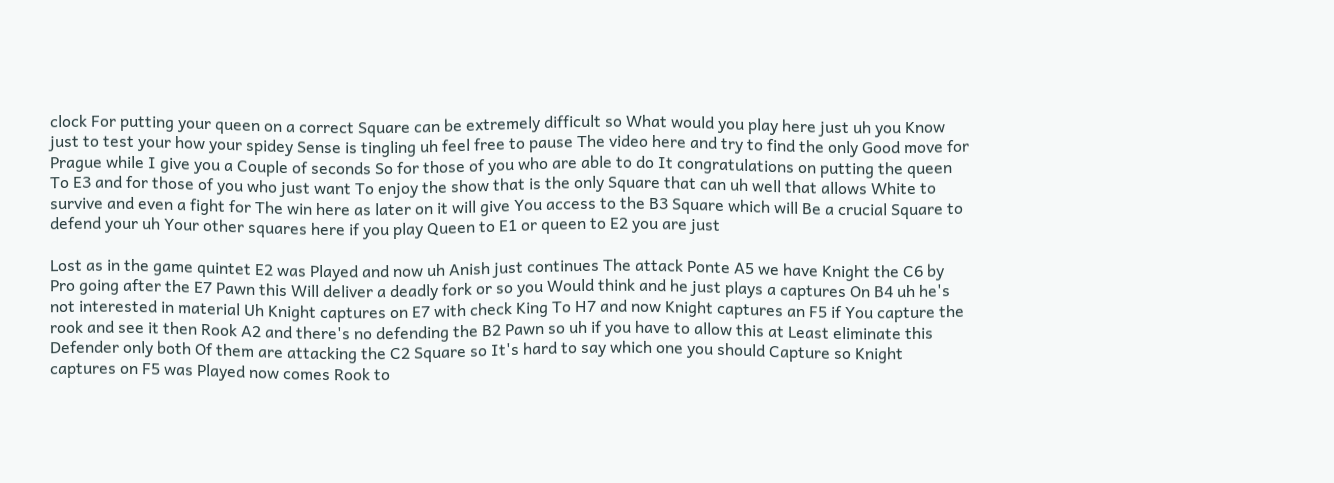clock For putting your queen on a correct Square can be extremely difficult so What would you play here just uh you Know just to test your how your spidey Sense is tingling uh feel free to pause The video here and try to find the only Good move for Prague while I give you a Couple of seconds So for those of you who are able to do It congratulations on putting the queen To E3 and for those of you who just want To enjoy the show that is the only Square that can uh well that allows White to survive and even a fight for The win here as later on it will give You access to the B3 Square which will Be a crucial Square to defend your uh Your other squares here if you play Queen to E1 or queen to E2 you are just

Lost as in the game quintet E2 was Played and now uh Anish just continues The attack Ponte A5 we have Knight the C6 by Pro going after the E7 Pawn this Will deliver a deadly fork or so you Would think and he just plays a captures On B4 uh he's not interested in material Uh Knight captures on E7 with check King To H7 and now Knight captures an F5 if You capture the rook and see it then Rook A2 and there's no defending the B2 Pawn so uh if you have to allow this at Least eliminate this Defender only both Of them are attacking the C2 Square so It's hard to say which one you should Capture so Knight captures on F5 was Played now comes Rook to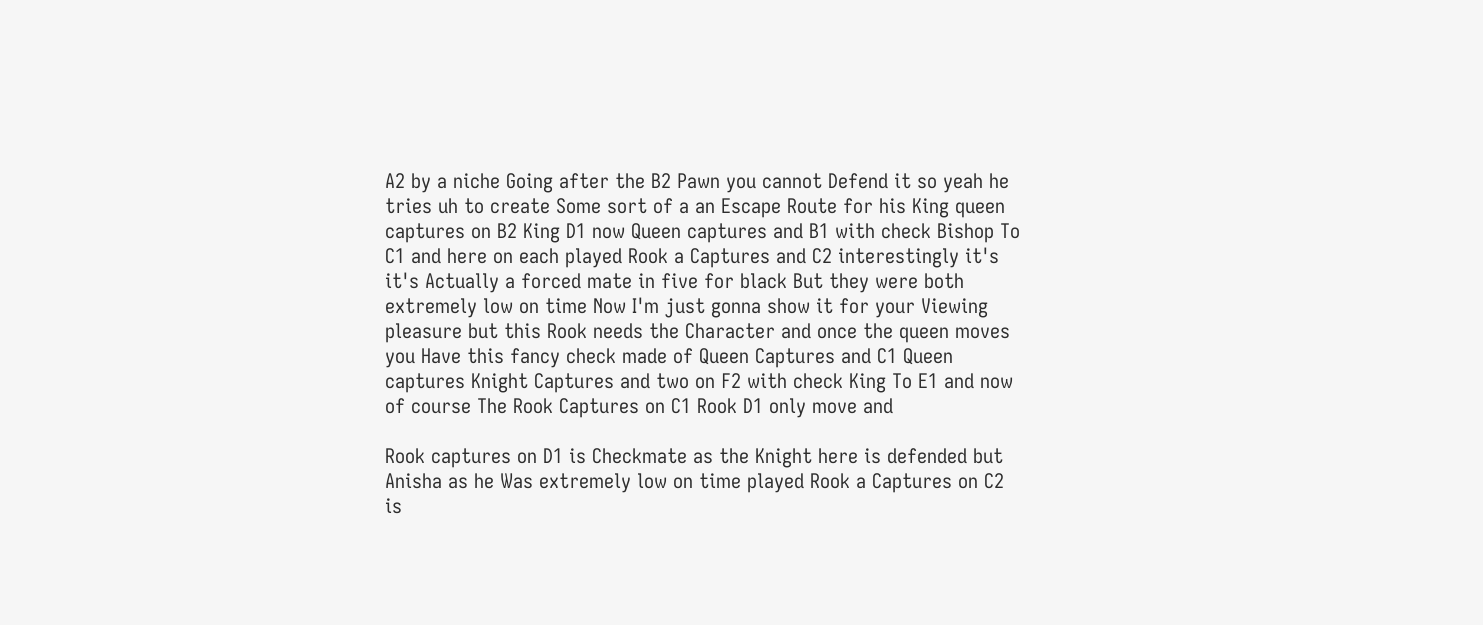A2 by a niche Going after the B2 Pawn you cannot Defend it so yeah he tries uh to create Some sort of a an Escape Route for his King queen captures on B2 King D1 now Queen captures and B1 with check Bishop To C1 and here on each played Rook a Captures and C2 interestingly it's it's Actually a forced mate in five for black But they were both extremely low on time Now I'm just gonna show it for your Viewing pleasure but this Rook needs the Character and once the queen moves you Have this fancy check made of Queen Captures and C1 Queen captures Knight Captures and two on F2 with check King To E1 and now of course The Rook Captures on C1 Rook D1 only move and

Rook captures on D1 is Checkmate as the Knight here is defended but Anisha as he Was extremely low on time played Rook a Captures on C2 is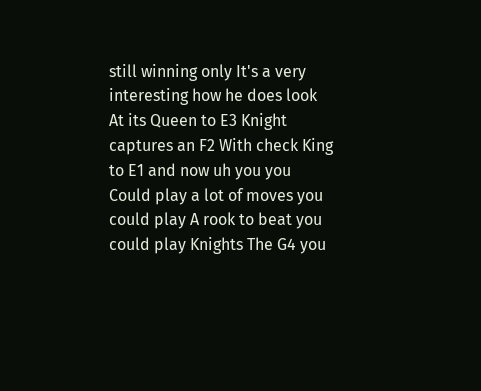still winning only It's a very interesting how he does look At its Queen to E3 Knight captures an F2 With check King to E1 and now uh you you Could play a lot of moves you could play A rook to beat you could play Knights The G4 you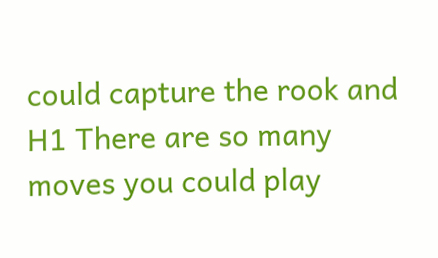could capture the rook and H1 There are so many moves you could play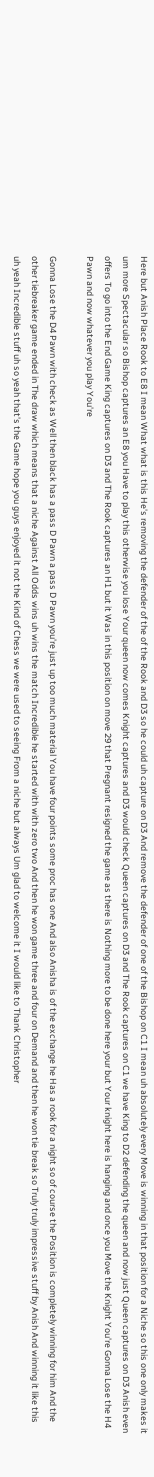Here but Anish Place Rook to E8 I mean What what is this He's removing the defender of the of the Rook and D3 so he could uh capture on D3 And remove the defender of one of the Bishop on C1 I mean uh absolutely every Move is winning in that position for a Niche so this one only makes it um more Spectacular so Bishop captures an E8 you Have to play this otherwise you lose Your queen now comes Knight captures and D3 would check Queen captures on D3 and The Rook captures on C1 we have King to D2 defending the queen and now just Queen captures on D3 Anish even offers To go into the End Game King captures on D3 and The Rook captures an H1 but it Was in this position on move 29 that Pregnant resigned the game as there is Nothing more to be done here your but Your knight here is hanging and once you Move the Knight You're Gonna Lose the H4 Pawn and now whatever you play You're

Gonna Lose the D4 Pawn with check as Well then black has a pass D Pawn a pass D Pawn you're just up too much material You have four points some proc has one And also Anisha is of the exchange he Has a rook for a night so of course the Position is completely winning for him And the other tiebreaker game ended in The draw which means that a niche Against All Odds wins uh wins the match Incredible he started with with zero two And then he won game three and four on Demand and then he won tie break so Truly truly impressive stuff by Anish And winning it like this uh yeah Incredible stuff uh so yeah that's the Game hope you guys enjoyed it not the Kind of Chess we were used to seeing From a niche but always Um glad to welcome it I would like to Thank Christopher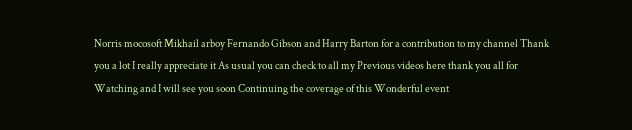Norris mocosoft Mikhail arboy Fernando Gibson and Harry Barton for a contribution to my channel Thank you a lot I really appreciate it As usual you can check to all my Previous videos here thank you all for Watching and I will see you soon Continuing the coverage of this Wonderful event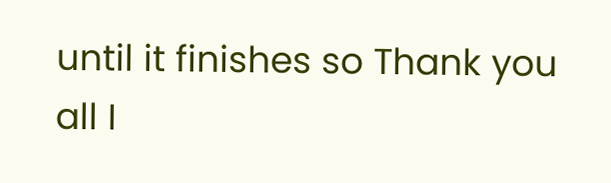until it finishes so Thank you all I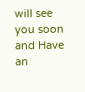will see you soon and Have an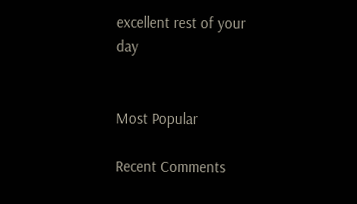excellent rest of your day


Most Popular

Recent Comments